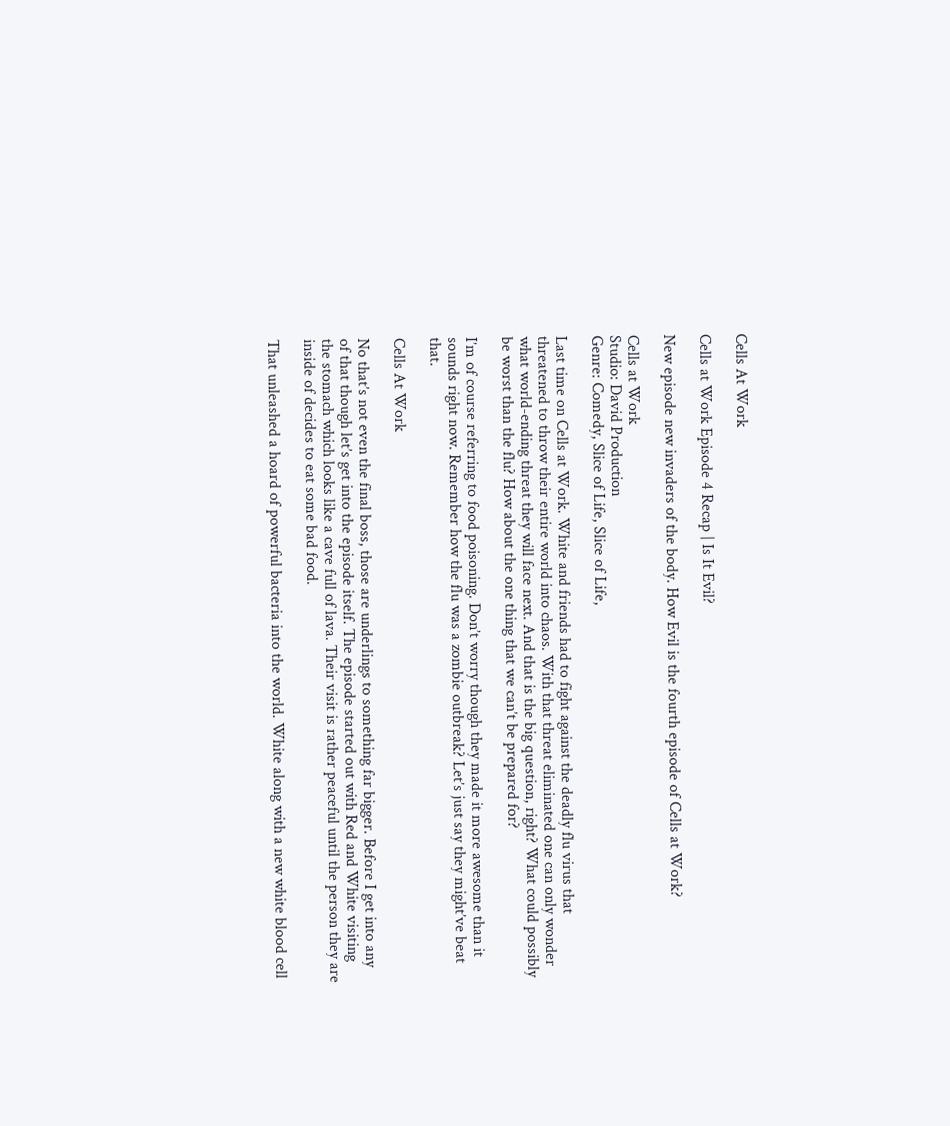Cells At Work

Cells at Work Episode 4 Recap | Is It Evil?

New episode new invaders of the body. How Evil is the fourth episode of Cells at Work?

Cells at Work
Studio: David Production
Genre: Comedy, Slice of Life, Slice of Life,

Last time on Cells at Work. White and friends had to fight against the deadly flu virus that threatened to throw their entire world into chaos. With that threat eliminated one can only wonder what world-ending threat they will face next. And that is the big question, right? What could possibly be worst than the flu? How about the one thing that we can’t be prepared for?

I’m of course referring to food poisoning. Don’t worry though they made it more awesome than it sounds right now. Remember how the flu was a zombie outbreak? Let’s just say they might’ve beat that.

Cells At Work

No that’s not even the final boss, those are underlings to something far bigger. Before I get into any of that though let’s get into the episode itself. The episode started out with Red and White visiting the stomach which looks like a cave full of lava. Their visit is rather peaceful until the person they are inside of decides to eat some bad food.

That unleashed a hoard of powerful bacteria into the world. White along with a new white blood cell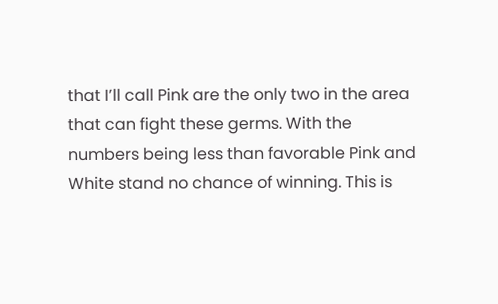that I’ll call Pink are the only two in the area that can fight these germs. With the numbers being less than favorable Pink and White stand no chance of winning. This is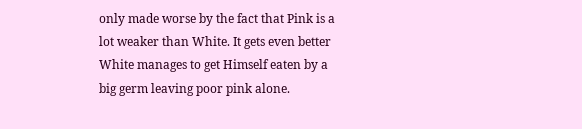only made worse by the fact that Pink is a lot weaker than White. It gets even better White manages to get Himself eaten by a big germ leaving poor pink alone.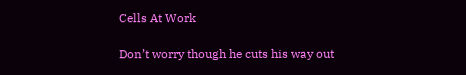Cells At Work

Don’t worry though he cuts his way out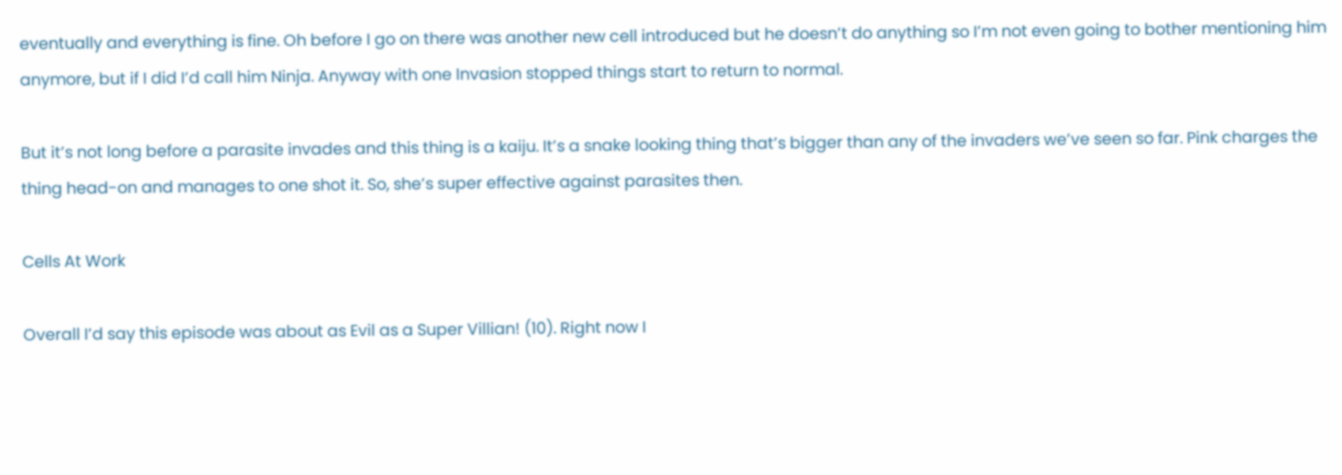eventually and everything is fine. Oh before I go on there was another new cell introduced but he doesn’t do anything so I’m not even going to bother mentioning him anymore, but if I did I’d call him Ninja. Anyway with one Invasion stopped things start to return to normal.

But it’s not long before a parasite invades and this thing is a kaiju. It’s a snake looking thing that’s bigger than any of the invaders we’ve seen so far. Pink charges the thing head-on and manages to one shot it. So, she’s super effective against parasites then.

Cells At Work

Overall I’d say this episode was about as Evil as a Super Villian! (10). Right now I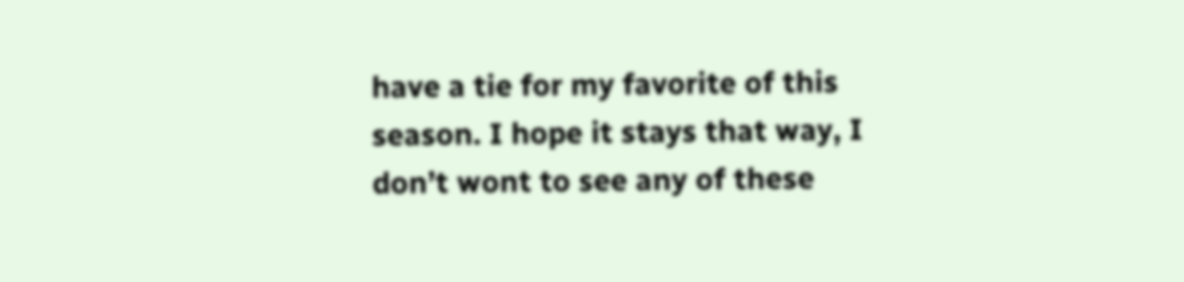have a tie for my favorite of this season. I hope it stays that way, I don’t wont to see any of these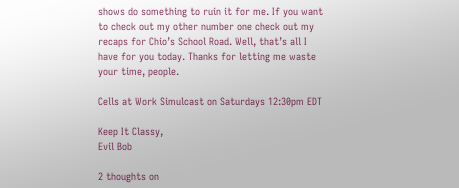shows do something to ruin it for me. If you want to check out my other number one check out my recaps for Chio’s School Road. Well, that’s all I have for you today. Thanks for letting me waste your time, people.

Cells at Work Simulcast on Saturdays 12:30pm EDT

Keep It Classy,
Evil Bob

2 thoughts on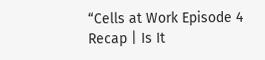“Cells at Work Episode 4 Recap | Is It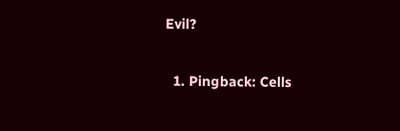Evil?

  1. Pingback: Cells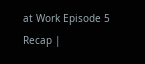at Work Episode 5 Recap |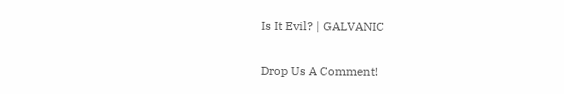Is It Evil? | GALVANIC

Drop Us A Comment!